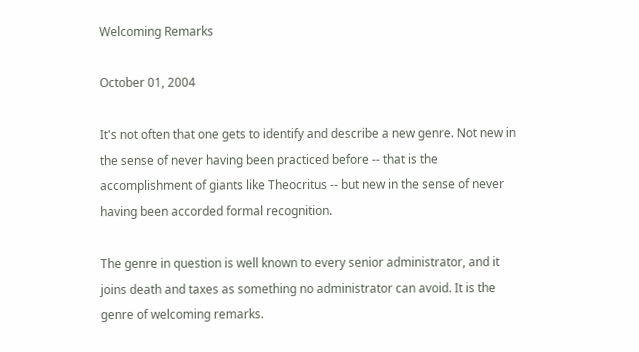Welcoming Remarks

October 01, 2004

It's not often that one gets to identify and describe a new genre. Not new in the sense of never having been practiced before -- that is the accomplishment of giants like Theocritus -- but new in the sense of never having been accorded formal recognition.

The genre in question is well known to every senior administrator, and it joins death and taxes as something no administrator can avoid. It is the genre of welcoming remarks.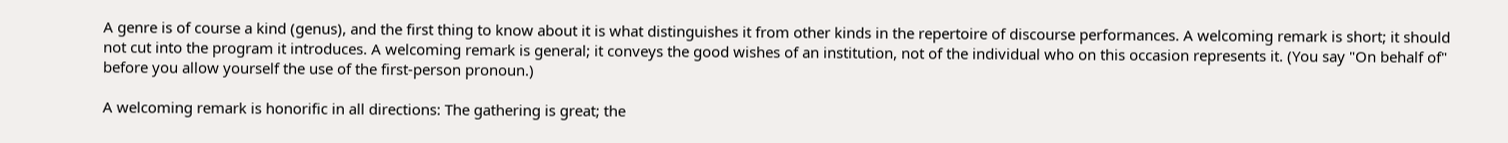A genre is of course a kind (genus), and the first thing to know about it is what distinguishes it from other kinds in the repertoire of discourse performances. A welcoming remark is short; it should not cut into the program it introduces. A welcoming remark is general; it conveys the good wishes of an institution, not of the individual who on this occasion represents it. (You say "On behalf of" before you allow yourself the use of the first-person pronoun.)

A welcoming remark is honorific in all directions: The gathering is great; the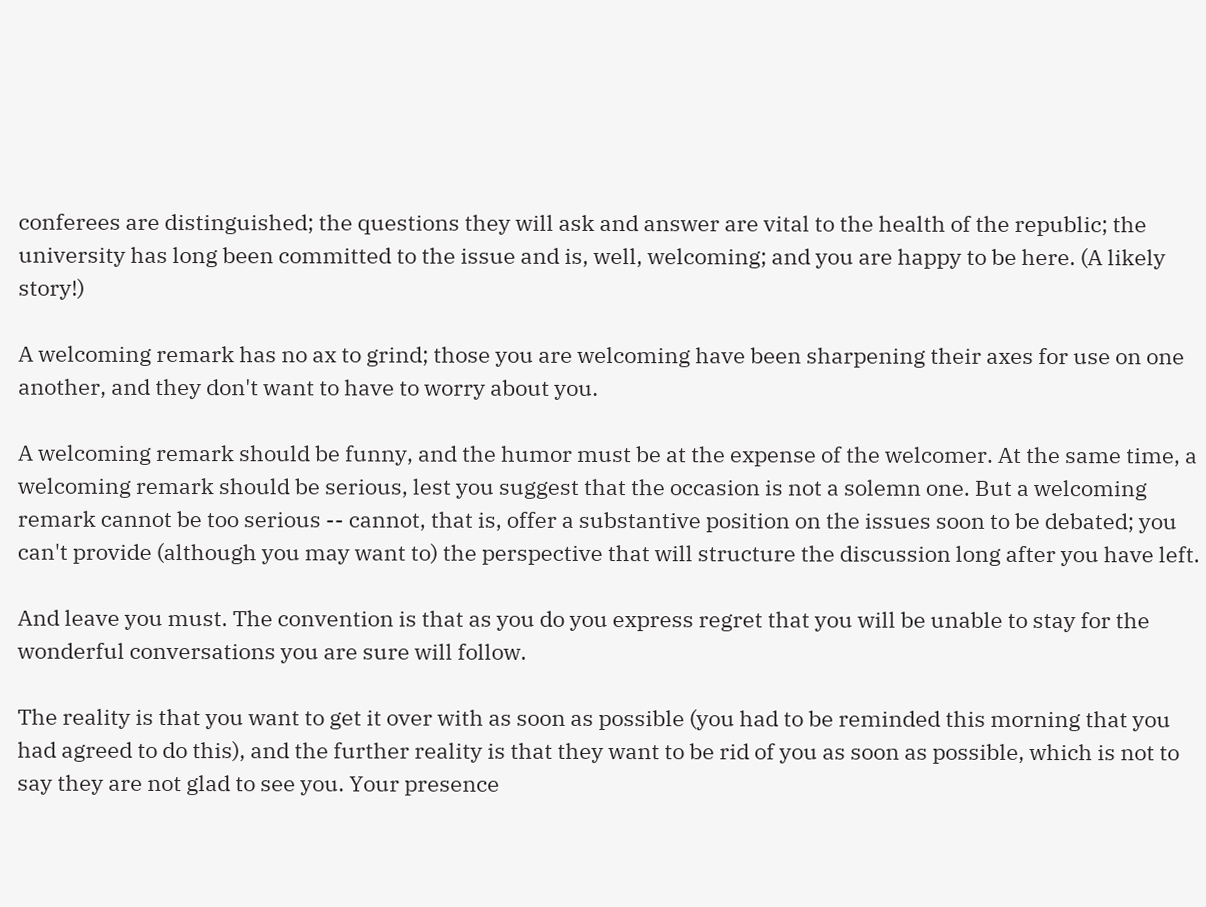conferees are distinguished; the questions they will ask and answer are vital to the health of the republic; the university has long been committed to the issue and is, well, welcoming; and you are happy to be here. (A likely story!)

A welcoming remark has no ax to grind; those you are welcoming have been sharpening their axes for use on one another, and they don't want to have to worry about you.

A welcoming remark should be funny, and the humor must be at the expense of the welcomer. At the same time, a welcoming remark should be serious, lest you suggest that the occasion is not a solemn one. But a welcoming remark cannot be too serious -- cannot, that is, offer a substantive position on the issues soon to be debated; you can't provide (although you may want to) the perspective that will structure the discussion long after you have left.

And leave you must. The convention is that as you do you express regret that you will be unable to stay for the wonderful conversations you are sure will follow.

The reality is that you want to get it over with as soon as possible (you had to be reminded this morning that you had agreed to do this), and the further reality is that they want to be rid of you as soon as possible, which is not to say they are not glad to see you. Your presence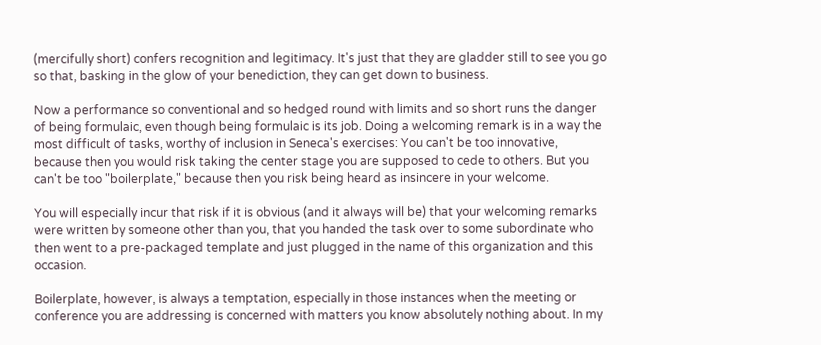(mercifully short) confers recognition and legitimacy. It's just that they are gladder still to see you go so that, basking in the glow of your benediction, they can get down to business.

Now a performance so conventional and so hedged round with limits and so short runs the danger of being formulaic, even though being formulaic is its job. Doing a welcoming remark is in a way the most difficult of tasks, worthy of inclusion in Seneca's exercises: You can't be too innovative, because then you would risk taking the center stage you are supposed to cede to others. But you can't be too "boilerplate," because then you risk being heard as insincere in your welcome.

You will especially incur that risk if it is obvious (and it always will be) that your welcoming remarks were written by someone other than you, that you handed the task over to some subordinate who then went to a pre-packaged template and just plugged in the name of this organization and this occasion.

Boilerplate, however, is always a temptation, especially in those instances when the meeting or conference you are addressing is concerned with matters you know absolutely nothing about. In my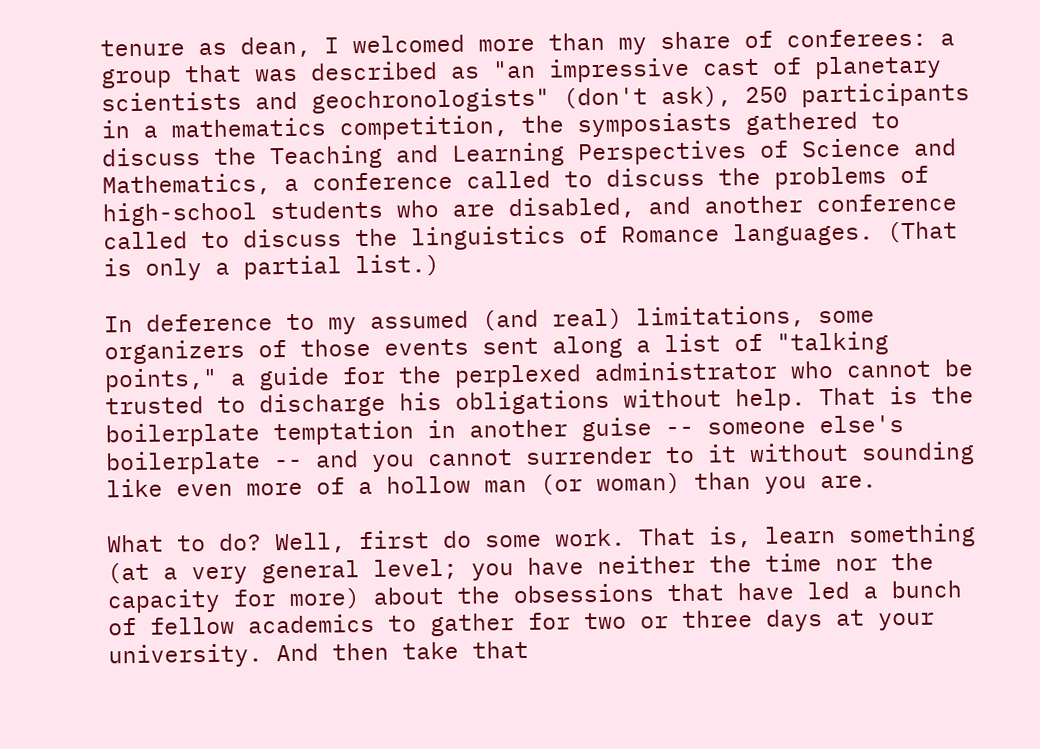tenure as dean, I welcomed more than my share of conferees: a group that was described as "an impressive cast of planetary scientists and geochronologists" (don't ask), 250 participants in a mathematics competition, the symposiasts gathered to discuss the Teaching and Learning Perspectives of Science and Mathematics, a conference called to discuss the problems of high-school students who are disabled, and another conference called to discuss the linguistics of Romance languages. (That is only a partial list.)

In deference to my assumed (and real) limitations, some organizers of those events sent along a list of "talking points," a guide for the perplexed administrator who cannot be trusted to discharge his obligations without help. That is the boilerplate temptation in another guise -- someone else's boilerplate -- and you cannot surrender to it without sounding like even more of a hollow man (or woman) than you are.

What to do? Well, first do some work. That is, learn something (at a very general level; you have neither the time nor the capacity for more) about the obsessions that have led a bunch of fellow academics to gather for two or three days at your university. And then take that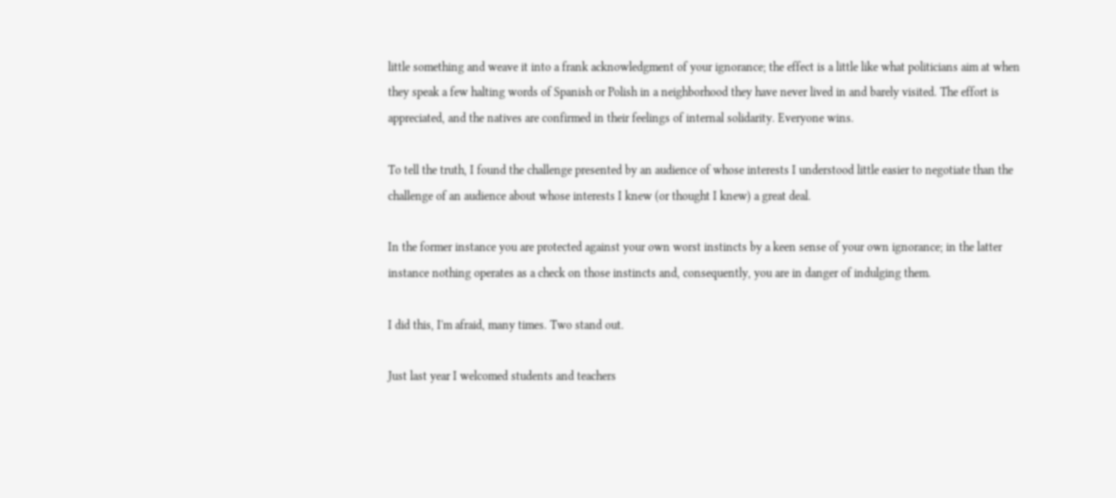little something and weave it into a frank acknowledgment of your ignorance; the effect is a little like what politicians aim at when they speak a few halting words of Spanish or Polish in a neighborhood they have never lived in and barely visited. The effort is appreciated, and the natives are confirmed in their feelings of internal solidarity. Everyone wins.

To tell the truth, I found the challenge presented by an audience of whose interests I understood little easier to negotiate than the challenge of an audience about whose interests I knew (or thought I knew) a great deal.

In the former instance you are protected against your own worst instincts by a keen sense of your own ignorance; in the latter instance nothing operates as a check on those instincts and, consequently, you are in danger of indulging them.

I did this, I'm afraid, many times. Two stand out.

Just last year I welcomed students and teachers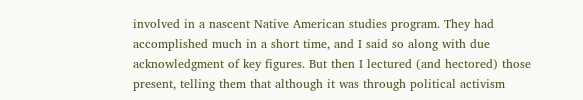involved in a nascent Native American studies program. They had accomplished much in a short time, and I said so along with due acknowledgment of key figures. But then I lectured (and hectored) those present, telling them that although it was through political activism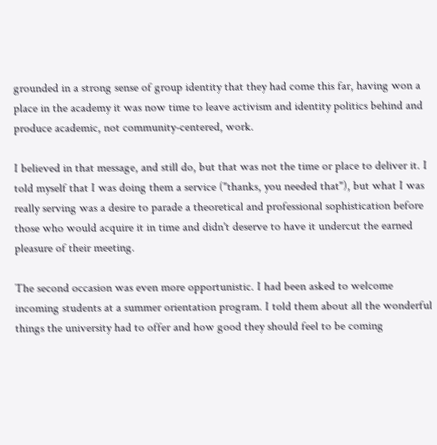grounded in a strong sense of group identity that they had come this far, having won a place in the academy it was now time to leave activism and identity politics behind and produce academic, not community-centered, work.

I believed in that message, and still do, but that was not the time or place to deliver it. I told myself that I was doing them a service ("thanks, you needed that"), but what I was really serving was a desire to parade a theoretical and professional sophistication before those who would acquire it in time and didn't deserve to have it undercut the earned pleasure of their meeting.

The second occasion was even more opportunistic. I had been asked to welcome incoming students at a summer orientation program. I told them about all the wonderful things the university had to offer and how good they should feel to be coming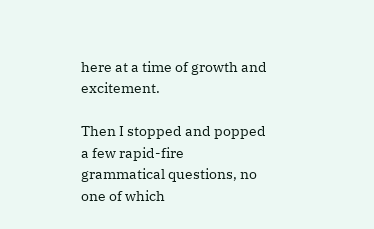here at a time of growth and excitement.

Then I stopped and popped a few rapid-fire grammatical questions, no one of which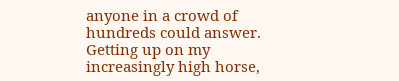anyone in a crowd of hundreds could answer. Getting up on my increasingly high horse,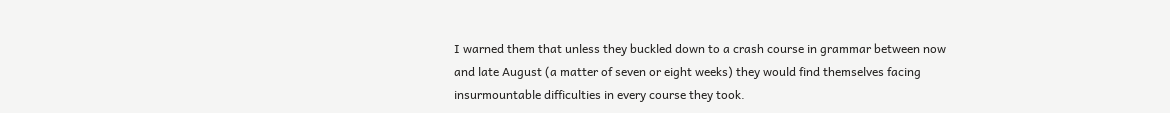I warned them that unless they buckled down to a crash course in grammar between now and late August (a matter of seven or eight weeks) they would find themselves facing insurmountable difficulties in every course they took.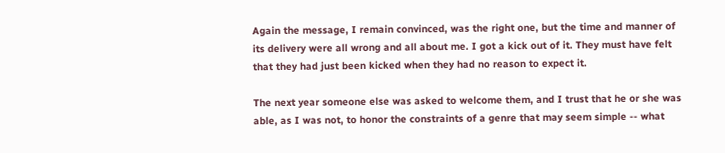Again the message, I remain convinced, was the right one, but the time and manner of its delivery were all wrong and all about me. I got a kick out of it. They must have felt that they had just been kicked when they had no reason to expect it.

The next year someone else was asked to welcome them, and I trust that he or she was able, as I was not, to honor the constraints of a genre that may seem simple -- what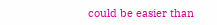could be easier than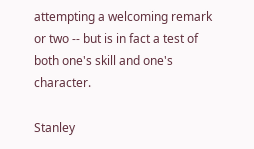attempting a welcoming remark or two -- but is in fact a test of both one's skill and one's character.

Stanley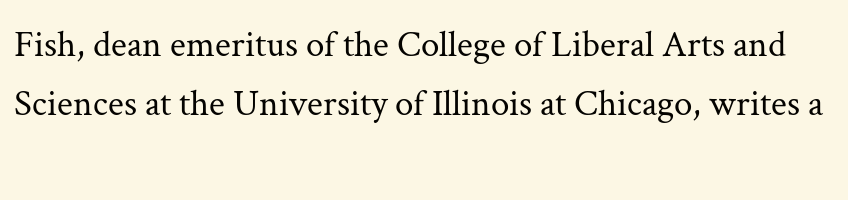Fish, dean emeritus of the College of Liberal Arts and Sciences at the University of Illinois at Chicago, writes a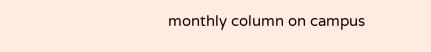monthly column on campus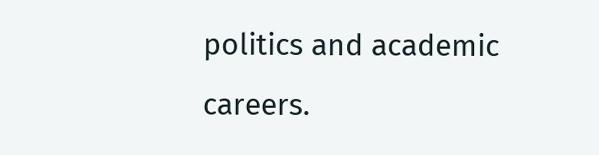politics and academic careers.